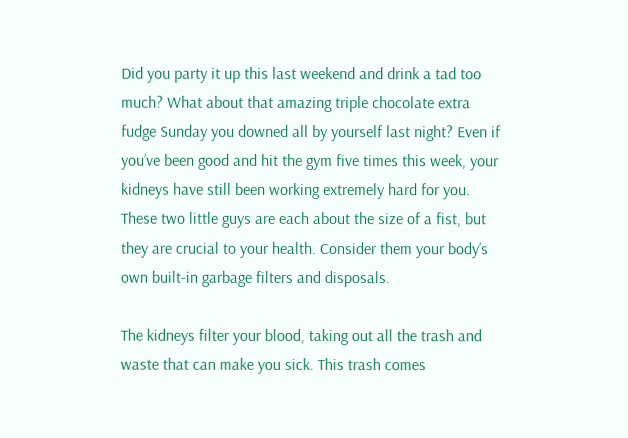Did you party it up this last weekend and drink a tad too much? What about that amazing triple chocolate extra fudge Sunday you downed all by yourself last night? Even if you’ve been good and hit the gym five times this week, your kidneys have still been working extremely hard for you. These two little guys are each about the size of a fist, but they are crucial to your health. Consider them your body’s own built-in garbage filters and disposals.

The kidneys filter your blood, taking out all the trash and waste that can make you sick. This trash comes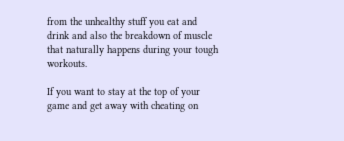from the unhealthy stuff you eat and drink and also the breakdown of muscle that naturally happens during your tough workouts.

If you want to stay at the top of your game and get away with cheating on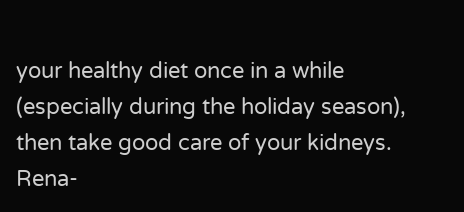your healthy diet once in a while (especially during the holiday season), then take good care of your kidneys. Rena-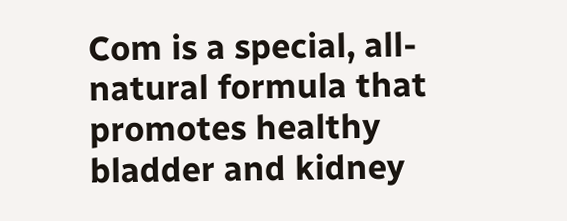Com is a special, all-natural formula that promotes healthy bladder and kidney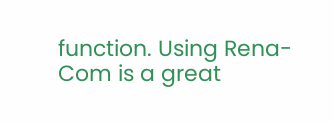function. Using Rena-Com is a great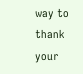way to thank your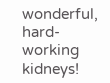wonderful, hard-working kidneys!